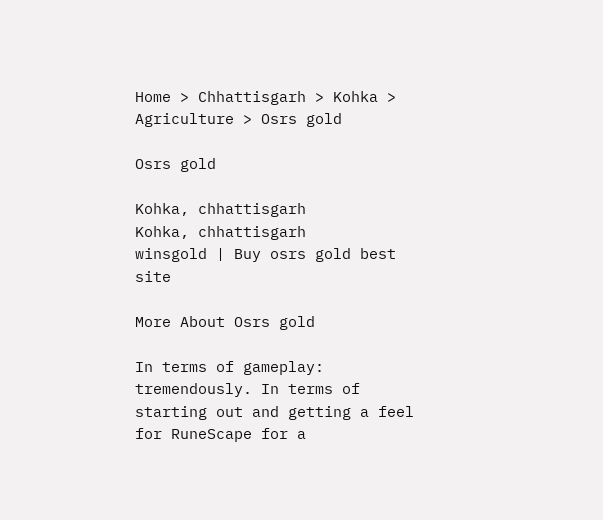Home > Chhattisgarh > Kohka > Agriculture > Osrs gold

Osrs gold

Kohka, chhattisgarh
Kohka, chhattisgarh
winsgold | Buy osrs gold best site

More About Osrs gold

In terms of gameplay: tremendously. In terms of starting out and getting a feel for RuneScape for a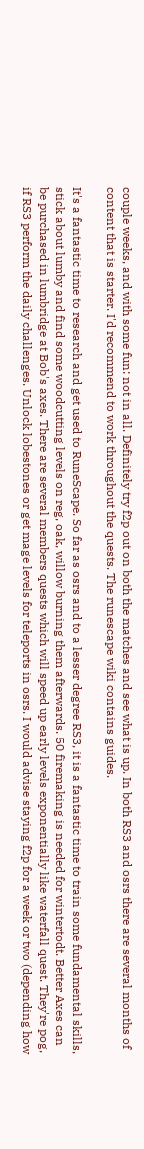couple weeks, and with some fun: not in all. Definitely try f2p out on both the matches and see what is up. In both RS3 and osrs there are several months of content that is starter. I'd recommend to work throughout the quests. The runescape wiki contains guides.

It's a fantastic time to research and get used to RuneScape. So far as osrs and to a lesser degree RS3, it is a fantastic time to train some fundamental skills, stick about lumby and find some woodcutting levels on reg, oak, willow burning them afterwards. 50 firemaking is needed for wintertodt. Better Axes can be purchased in lumbridge at Bob's axes. There are several members quests which will speed up early levels exponentially like waterfall quest. They're pog, if RS3 perform the daily challenges. Unlock lobestones or get mage levels for teleports in osrs. I would advise staying f2p for a week or two (depending how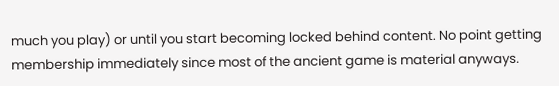much you play) or until you start becoming locked behind content. No point getting membership immediately since most of the ancient game is material anyways.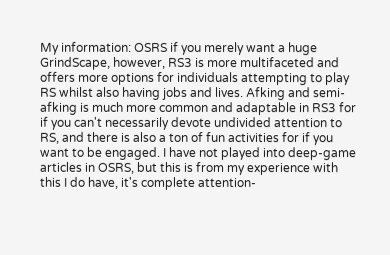My information: OSRS if you merely want a huge GrindScape, however, RS3 is more multifaceted and offers more options for individuals attempting to play RS whilst also having jobs and lives. Afking and semi-afking is much more common and adaptable in RS3 for if you can't necessarily devote undivided attention to RS, and there is also a ton of fun activities for if you want to be engaged. I have not played into deep-game articles in OSRS, but this is from my experience with this I do have, it's complete attention-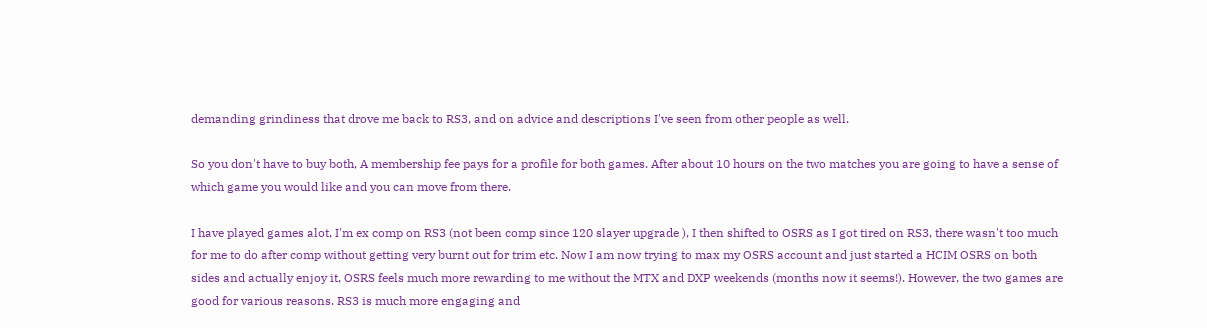demanding grindiness that drove me back to RS3, and on advice and descriptions I've seen from other people as well.

So you don't have to buy both, A membership fee pays for a profile for both games. After about 10 hours on the two matches you are going to have a sense of which game you would like and you can move from there.

I have played games alot, I'm ex comp on RS3 (not been comp since 120 slayer upgrade ), I then shifted to OSRS as I got tired on RS3, there wasn't too much for me to do after comp without getting very burnt out for trim etc. Now I am now trying to max my OSRS account and just started a HCIM OSRS on both sides and actually enjoy it, OSRS feels much more rewarding to me without the MTX and DXP weekends (months now it seems!). However, the two games are good for various reasons. RS3 is much more engaging and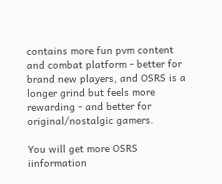contains more fun pvm content and combat platform - better for brand new players, and OSRS is a longer grind but feels more rewarding - and better for original/nostalgic gamers.

You will get more OSRS iinformation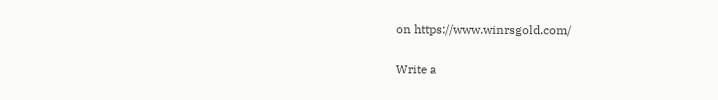on https://www.winrsgold.com/

Write a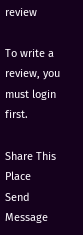review

To write a review, you must login first.

Share This Place
Send Message